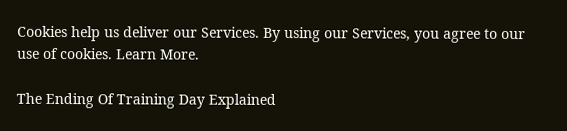Cookies help us deliver our Services. By using our Services, you agree to our use of cookies. Learn More.

The Ending Of Training Day Explained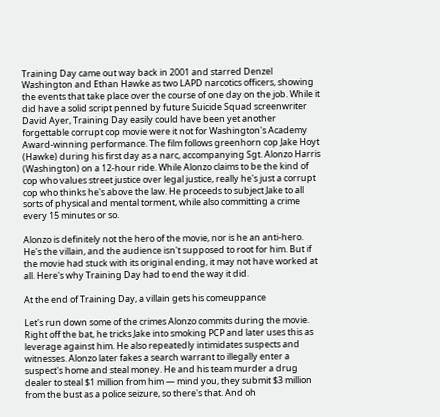Training Day came out way back in 2001 and starred Denzel Washington and Ethan Hawke as two LAPD narcotics officers, showing the events that take place over the course of one day on the job. While it did have a solid script penned by future Suicide Squad screenwriter David Ayer, Training Day easily could have been yet another forgettable corrupt cop movie were it not for Washington's Academy Award-winning performance. The film follows greenhorn cop Jake Hoyt (Hawke) during his first day as a narc, accompanying Sgt. Alonzo Harris (Washington) on a 12-hour ride. While Alonzo claims to be the kind of cop who values street justice over legal justice, really he's just a corrupt cop who thinks he's above the law. He proceeds to subject Jake to all sorts of physical and mental torment, while also committing a crime every 15 minutes or so.

Alonzo is definitely not the hero of the movie, nor is he an anti-hero. He's the villain, and the audience isn't supposed to root for him. But if the movie had stuck with its original ending, it may not have worked at all. Here's why Training Day had to end the way it did.

At the end of Training Day, a villain gets his comeuppance

Let's run down some of the crimes Alonzo commits during the movie. Right off the bat, he tricks Jake into smoking PCP and later uses this as leverage against him. He also repeatedly intimidates suspects and witnesses. Alonzo later fakes a search warrant to illegally enter a suspect's home and steal money. He and his team murder a drug dealer to steal $1 million from him — mind you, they submit $3 million from the bust as a police seizure, so there's that. And oh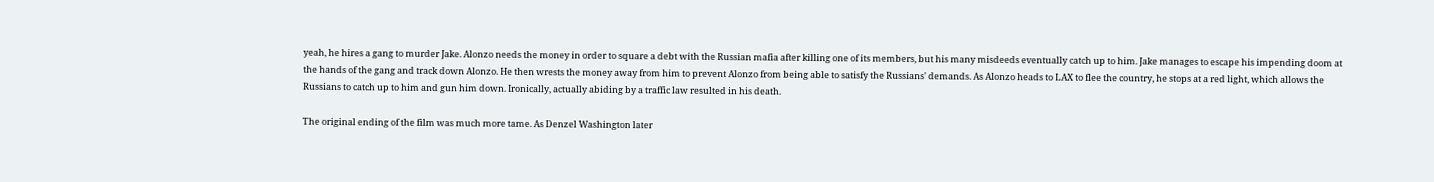yeah, he hires a gang to murder Jake. Alonzo needs the money in order to square a debt with the Russian mafia after killing one of its members, but his many misdeeds eventually catch up to him. Jake manages to escape his impending doom at the hands of the gang and track down Alonzo. He then wrests the money away from him to prevent Alonzo from being able to satisfy the Russians' demands. As Alonzo heads to LAX to flee the country, he stops at a red light, which allows the Russians to catch up to him and gun him down. Ironically, actually abiding by a traffic law resulted in his death.

The original ending of the film was much more tame. As Denzel Washington later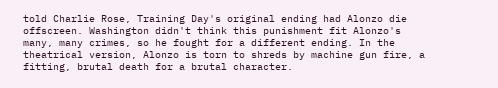told Charlie Rose, Training Day's original ending had Alonzo die offscreen. Washington didn't think this punishment fit Alonzo's many, many crimes, so he fought for a different ending. In the theatrical version, Alonzo is torn to shreds by machine gun fire, a fitting, brutal death for a brutal character.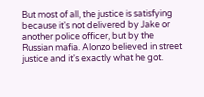But most of all, the justice is satisfying because it's not delivered by Jake or another police officer, but by the Russian mafia. Alonzo believed in street justice and it's exactly what he got.